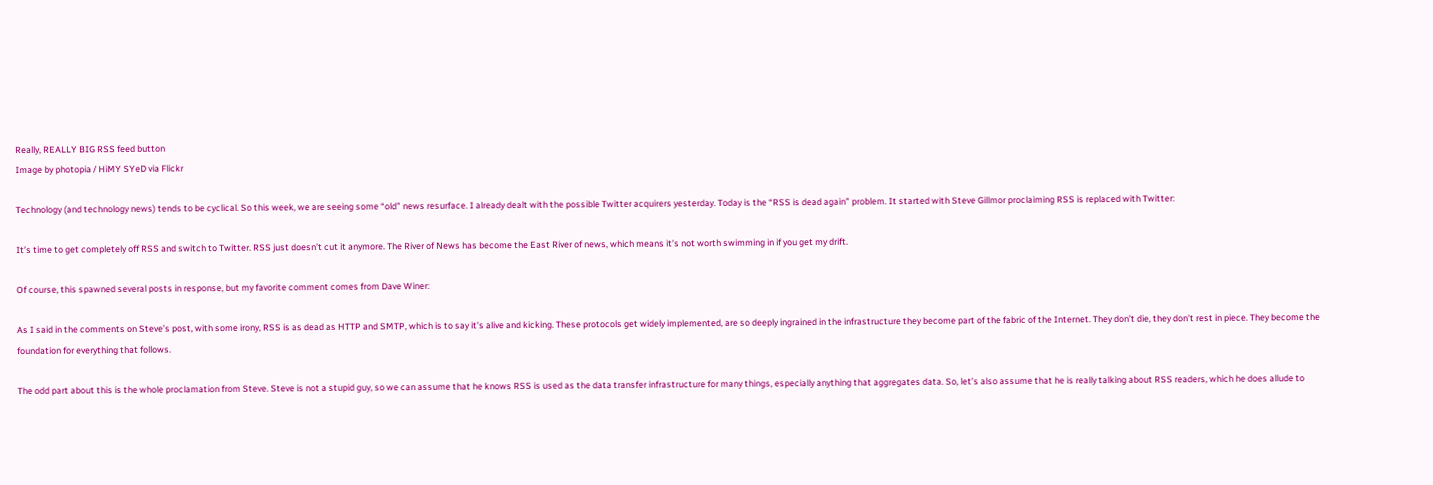Really, REALLY BIG RSS feed button
Image by photopia / HiMY SYeD via Flickr

Technology (and technology news) tends to be cyclical. So this week, we are seeing some “old” news resurface. I already dealt with the possible Twitter acquirers yesterday. Today is the “RSS is dead again” problem. It started with Steve Gillmor proclaiming RSS is replaced with Twitter:

It’s time to get completely off RSS and switch to Twitter. RSS just doesn’t cut it anymore. The River of News has become the East River of news, which means it’s not worth swimming in if you get my drift.

Of course, this spawned several posts in response, but my favorite comment comes from Dave Winer:

As I said in the comments on Steve’s post, with some irony, RSS is as dead as HTTP and SMTP, which is to say it’s alive and kicking. These protocols get widely implemented, are so deeply ingrained in the infrastructure they become part of the fabric of the Internet. They don’t die, they don’t rest in piece. They become the foundation for everything that follows.

The odd part about this is the whole proclamation from Steve. Steve is not a stupid guy, so we can assume that he knows RSS is used as the data transfer infrastructure for many things, especially anything that aggregates data. So, let’s also assume that he is really talking about RSS readers, which he does allude to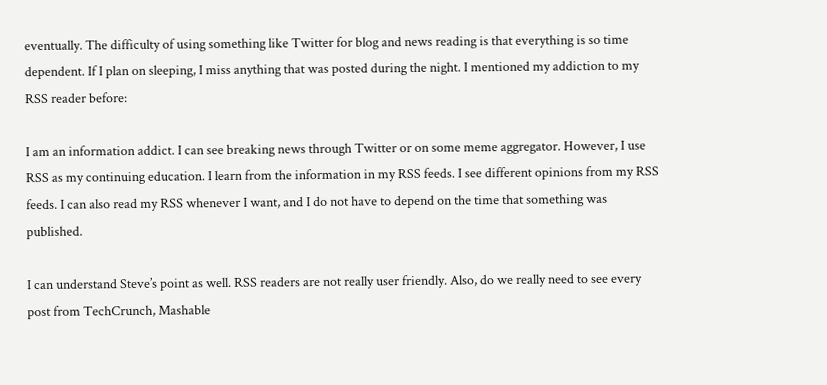eventually. The difficulty of using something like Twitter for blog and news reading is that everything is so time dependent. If I plan on sleeping, I miss anything that was posted during the night. I mentioned my addiction to my RSS reader before:

I am an information addict. I can see breaking news through Twitter or on some meme aggregator. However, I use RSS as my continuing education. I learn from the information in my RSS feeds. I see different opinions from my RSS feeds. I can also read my RSS whenever I want, and I do not have to depend on the time that something was published.

I can understand Steve’s point as well. RSS readers are not really user friendly. Also, do we really need to see every post from TechCrunch, Mashable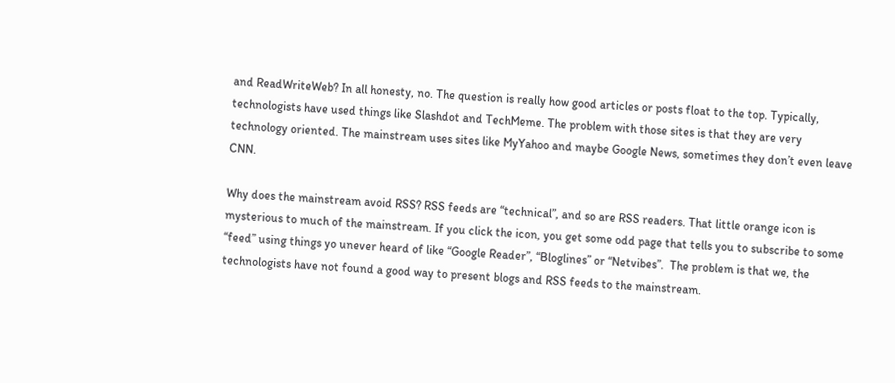and ReadWriteWeb? In all honesty, no. The question is really how good articles or posts float to the top. Typically, technologists have used things like Slashdot and TechMeme. The problem with those sites is that they are very technology oriented. The mainstream uses sites like MyYahoo and maybe Google News, sometimes they don’t even leave CNN.

Why does the mainstream avoid RSS? RSS feeds are “technical”, and so are RSS readers. That little orange icon is mysterious to much of the mainstream. If you click the icon, you get some odd page that tells you to subscribe to some “feed” using things yo unever heard of like “Google Reader”, “Bloglines” or “Netvibes”.  The problem is that we, the technologists have not found a good way to present blogs and RSS feeds to the mainstream.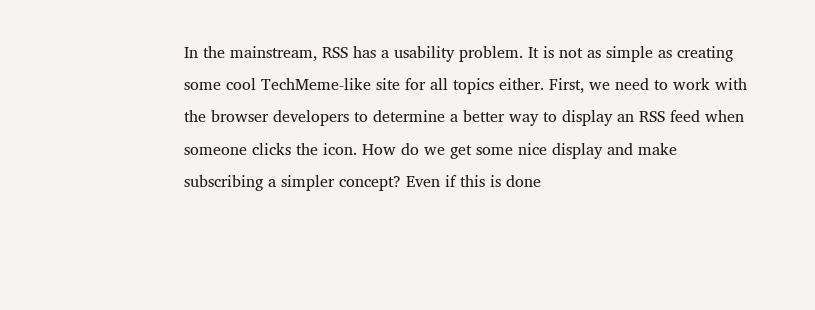In the mainstream, RSS has a usability problem. It is not as simple as creating some cool TechMeme-like site for all topics either. First, we need to work with the browser developers to determine a better way to display an RSS feed when someone clicks the icon. How do we get some nice display and make subscribing a simpler concept? Even if this is done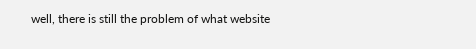well, there is still the problem of what website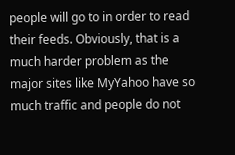people will go to in order to read their feeds. Obviously, that is a much harder problem as the major sites like MyYahoo have so much traffic and people do not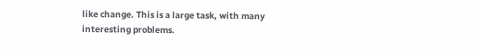like change. This is a large task, with many interesting problems.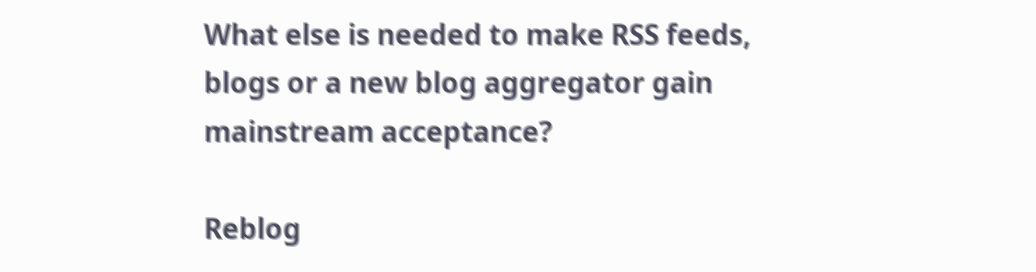What else is needed to make RSS feeds, blogs or a new blog aggregator gain mainstream acceptance?

Reblog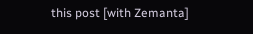this post [with Zemanta]